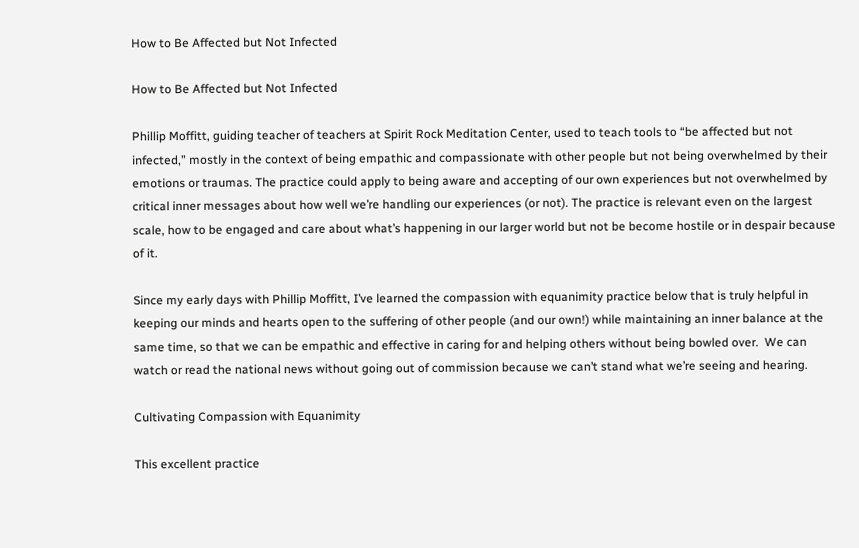How to Be Affected but Not Infected

How to Be Affected but Not Infected

Phillip Moffitt, guiding teacher of teachers at Spirit Rock Meditation Center, used to teach tools to “be affected but not infected,” mostly in the context of being empathic and compassionate with other people but not being overwhelmed by their emotions or traumas. The practice could apply to being aware and accepting of our own experiences but not overwhelmed by critical inner messages about how well we’re handling our experiences (or not). The practice is relevant even on the largest scale, how to be engaged and care about what’s happening in our larger world but not be become hostile or in despair because of it.

Since my early days with Phillip Moffitt, I’ve learned the compassion with equanimity practice below that is truly helpful in keeping our minds and hearts open to the suffering of other people (and our own!) while maintaining an inner balance at the same time, so that we can be empathic and effective in caring for and helping others without being bowled over.  We can watch or read the national news without going out of commission because we can’t stand what we’re seeing and hearing.

Cultivating Compassion with Equanimity

This excellent practice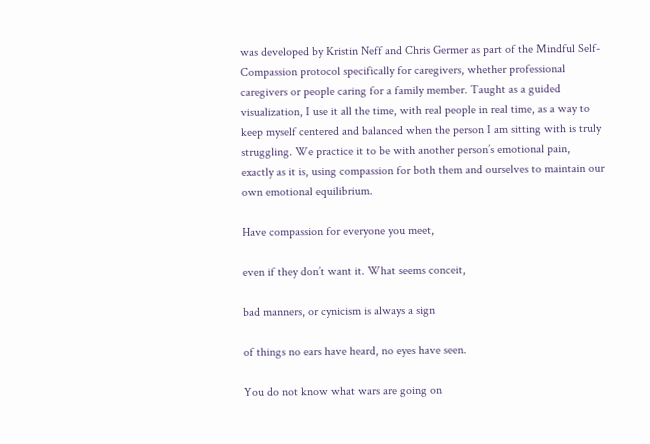was developed by Kristin Neff and Chris Germer as part of the Mindful Self-Compassion protocol specifically for caregivers, whether professional caregivers or people caring for a family member. Taught as a guided visualization, I use it all the time, with real people in real time, as a way to keep myself centered and balanced when the person I am sitting with is truly struggling. We practice it to be with another person’s emotional pain, exactly as it is, using compassion for both them and ourselves to maintain our own emotional equilibrium.

Have compassion for everyone you meet,

even if they don’t want it. What seems conceit,

bad manners, or cynicism is always a sign

of things no ears have heard, no eyes have seen.

You do not know what wars are going on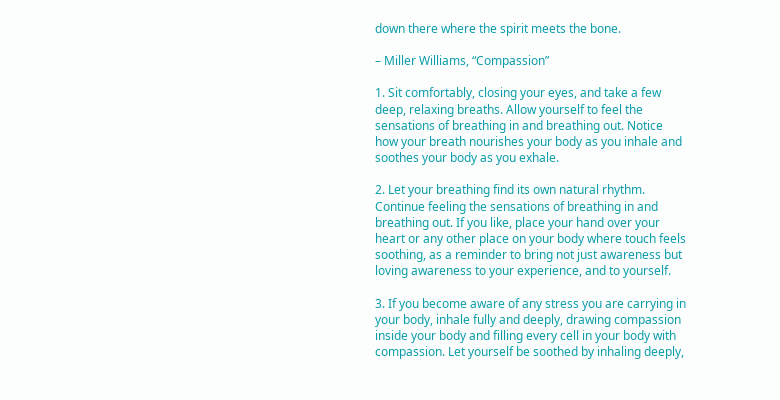down there where the spirit meets the bone.

– Miller Williams, “Compassion”

1. Sit comfortably, closing your eyes, and take a few deep, relaxing breaths. Allow yourself to feel the sensations of breathing in and breathing out. Notice how your breath nourishes your body as you inhale and soothes your body as you exhale.

2. Let your breathing find its own natural rhythm. Continue feeling the sensations of breathing in and breathing out. If you like, place your hand over your heart or any other place on your body where touch feels soothing, as a reminder to bring not just awareness but loving awareness to your experience, and to yourself.

3. If you become aware of any stress you are carrying in your body, inhale fully and deeply, drawing compassion inside your body and filling every cell in your body with compassion. Let yourself be soothed by inhaling deeply,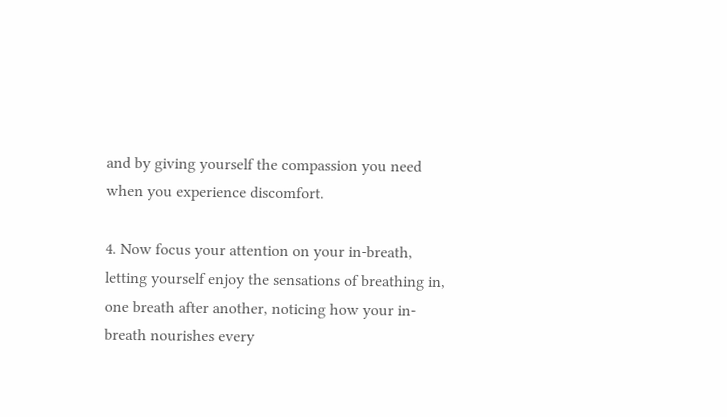and by giving yourself the compassion you need when you experience discomfort.

4. Now focus your attention on your in-breath, letting yourself enjoy the sensations of breathing in, one breath after another, noticing how your in-breath nourishes every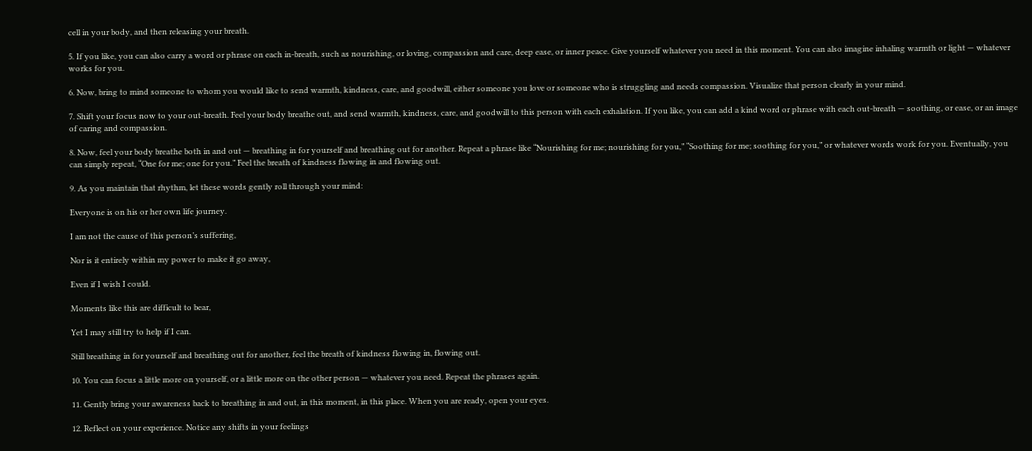cell in your body, and then releasing your breath.

5. If you like, you can also carry a word or phrase on each in-breath, such as nourishing, or loving, compassion and care, deep ease, or inner peace. Give yourself whatever you need in this moment. You can also imagine inhaling warmth or light — whatever works for you.

6. Now, bring to mind someone to whom you would like to send warmth, kindness, care, and goodwill, either someone you love or someone who is struggling and needs compassion. Visualize that person clearly in your mind.

7. Shift your focus now to your out-breath. Feel your body breathe out, and send warmth, kindness, care, and goodwill to this person with each exhalation. If you like, you can add a kind word or phrase with each out-breath — soothing, or ease, or an image of caring and compassion.

8. Now, feel your body breathe both in and out — breathing in for yourself and breathing out for another. Repeat a phrase like “Nourishing for me; nourishing for you,” “Soothing for me; soothing for you,” or whatever words work for you. Eventually, you can simply repeat, “One for me; one for you.” Feel the breath of kindness flowing in and flowing out.

9. As you maintain that rhythm, let these words gently roll through your mind:

Everyone is on his or her own life journey.

I am not the cause of this person’s suffering,

Nor is it entirely within my power to make it go away,

Even if I wish I could.

Moments like this are difficult to bear,

Yet I may still try to help if I can.

Still breathing in for yourself and breathing out for another, feel the breath of kindness flowing in, flowing out.

10. You can focus a little more on yourself, or a little more on the other person — whatever you need. Repeat the phrases again.

11. Gently bring your awareness back to breathing in and out, in this moment, in this place. When you are ready, open your eyes.

12. Reflect on your experience. Notice any shifts in your feelings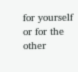for yourself or for the other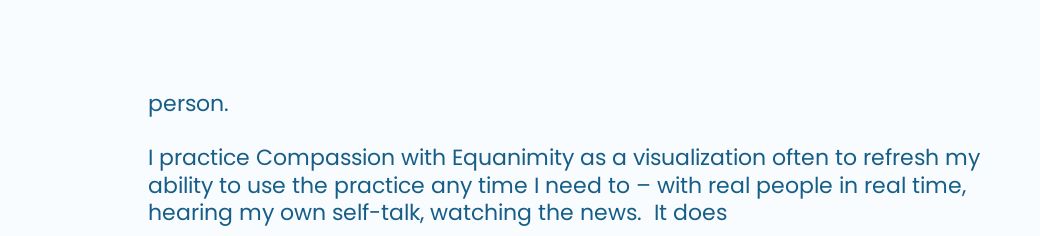person.

I practice Compassion with Equanimity as a visualization often to refresh my ability to use the practice any time I need to – with real people in real time, hearing my own self-talk, watching the news.  It does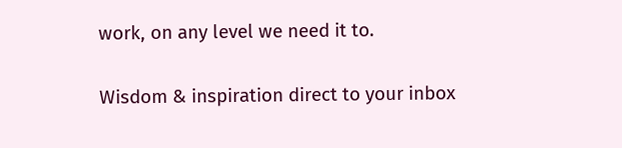work, on any level we need it to.

Wisdom & inspiration direct to your inbox